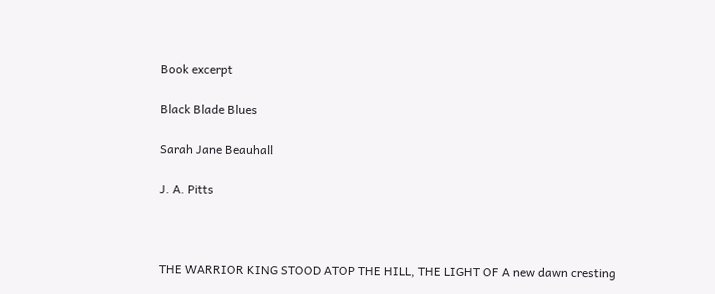Book excerpt

Black Blade Blues

Sarah Jane Beauhall

J. A. Pitts



THE WARRIOR KING STOOD ATOP THE HILL, THE LIGHT OF A new dawn cresting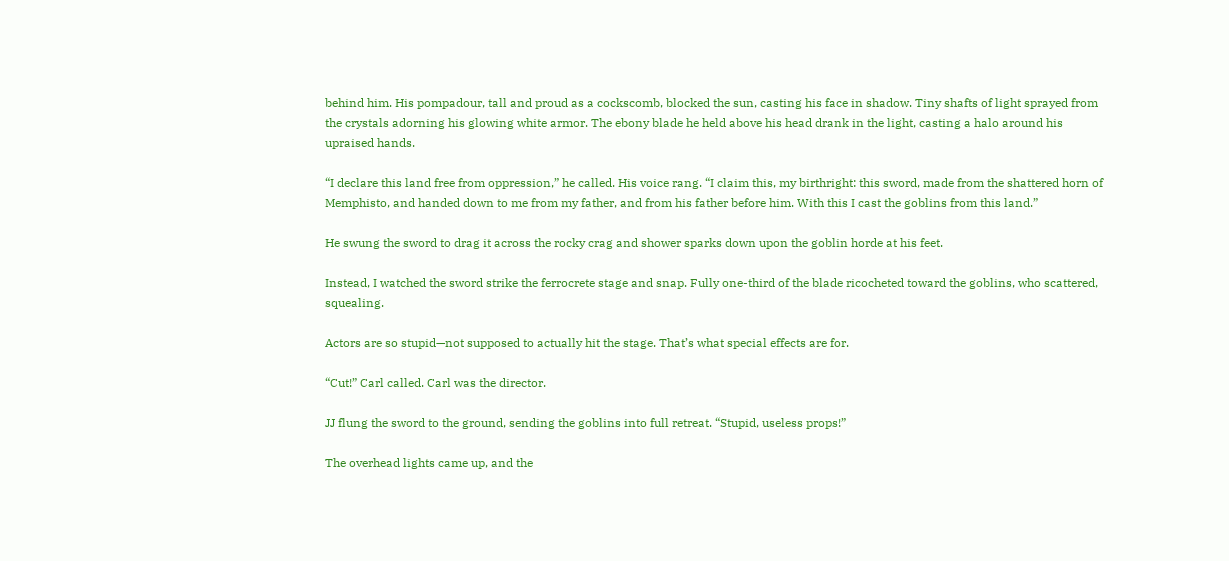behind him. His pompadour, tall and proud as a cockscomb, blocked the sun, casting his face in shadow. Tiny shafts of light sprayed from the crystals adorning his glowing white armor. The ebony blade he held above his head drank in the light, casting a halo around his upraised hands.

“I declare this land free from oppression,” he called. His voice rang. “I claim this, my birthright: this sword, made from the shattered horn of Memphisto, and handed down to me from my father, and from his father before him. With this I cast the goblins from this land.”

He swung the sword to drag it across the rocky crag and shower sparks down upon the goblin horde at his feet.

Instead, I watched the sword strike the ferrocrete stage and snap. Fully one-third of the blade ricocheted toward the goblins, who scattered, squealing.

Actors are so stupid—not supposed to actually hit the stage. That’s what special effects are for.

“Cut!” Carl called. Carl was the director.

JJ flung the sword to the ground, sending the goblins into full retreat. “Stupid, useless props!”

The overhead lights came up, and the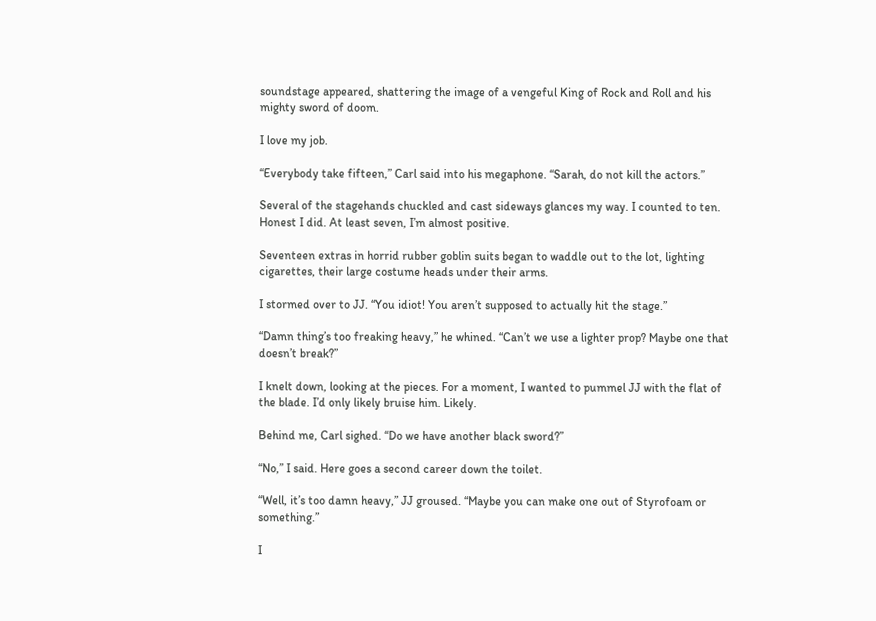soundstage appeared, shattering the image of a vengeful King of Rock and Roll and his mighty sword of doom.

I love my job.

“Everybody take fifteen,” Carl said into his megaphone. “Sarah, do not kill the actors.”

Several of the stagehands chuckled and cast sideways glances my way. I counted to ten. Honest I did. At least seven, I’m almost positive.

Seventeen extras in horrid rubber goblin suits began to waddle out to the lot, lighting cigarettes, their large costume heads under their arms.

I stormed over to JJ. “You idiot! You aren’t supposed to actually hit the stage.”

“Damn thing’s too freaking heavy,” he whined. “Can’t we use a lighter prop? Maybe one that doesn’t break?”

I knelt down, looking at the pieces. For a moment, I wanted to pummel JJ with the flat of the blade. I’d only likely bruise him. Likely.

Behind me, Carl sighed. “Do we have another black sword?”

“No,” I said. Here goes a second career down the toilet.

“Well, it’s too damn heavy,” JJ groused. “Maybe you can make one out of Styrofoam or something.”

I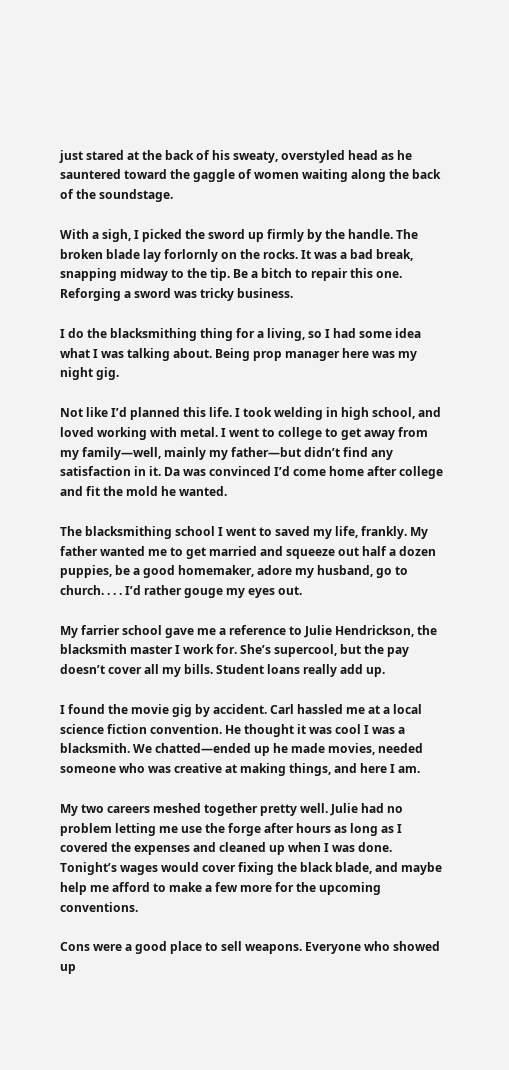just stared at the back of his sweaty, overstyled head as he sauntered toward the gaggle of women waiting along the back of the soundstage.

With a sigh, I picked the sword up firmly by the handle. The broken blade lay forlornly on the rocks. It was a bad break, snapping midway to the tip. Be a bitch to repair this one. Reforging a sword was tricky business.

I do the blacksmithing thing for a living, so I had some idea what I was talking about. Being prop manager here was my night gig.

Not like I’d planned this life. I took welding in high school, and loved working with metal. I went to college to get away from my family—well, mainly my father—but didn’t find any satisfaction in it. Da was convinced I’d come home after college and fit the mold he wanted.

The blacksmithing school I went to saved my life, frankly. My father wanted me to get married and squeeze out half a dozen puppies, be a good homemaker, adore my husband, go to church. . . . I’d rather gouge my eyes out.

My farrier school gave me a reference to Julie Hendrickson, the blacksmith master I work for. She’s supercool, but the pay doesn’t cover all my bills. Student loans really add up.

I found the movie gig by accident. Carl hassled me at a local science fiction convention. He thought it was cool I was a blacksmith. We chatted—ended up he made movies, needed someone who was creative at making things, and here I am.

My two careers meshed together pretty well. Julie had no problem letting me use the forge after hours as long as I covered the expenses and cleaned up when I was done. Tonight’s wages would cover fixing the black blade, and maybe help me afford to make a few more for the upcoming conventions.

Cons were a good place to sell weapons. Everyone who showed up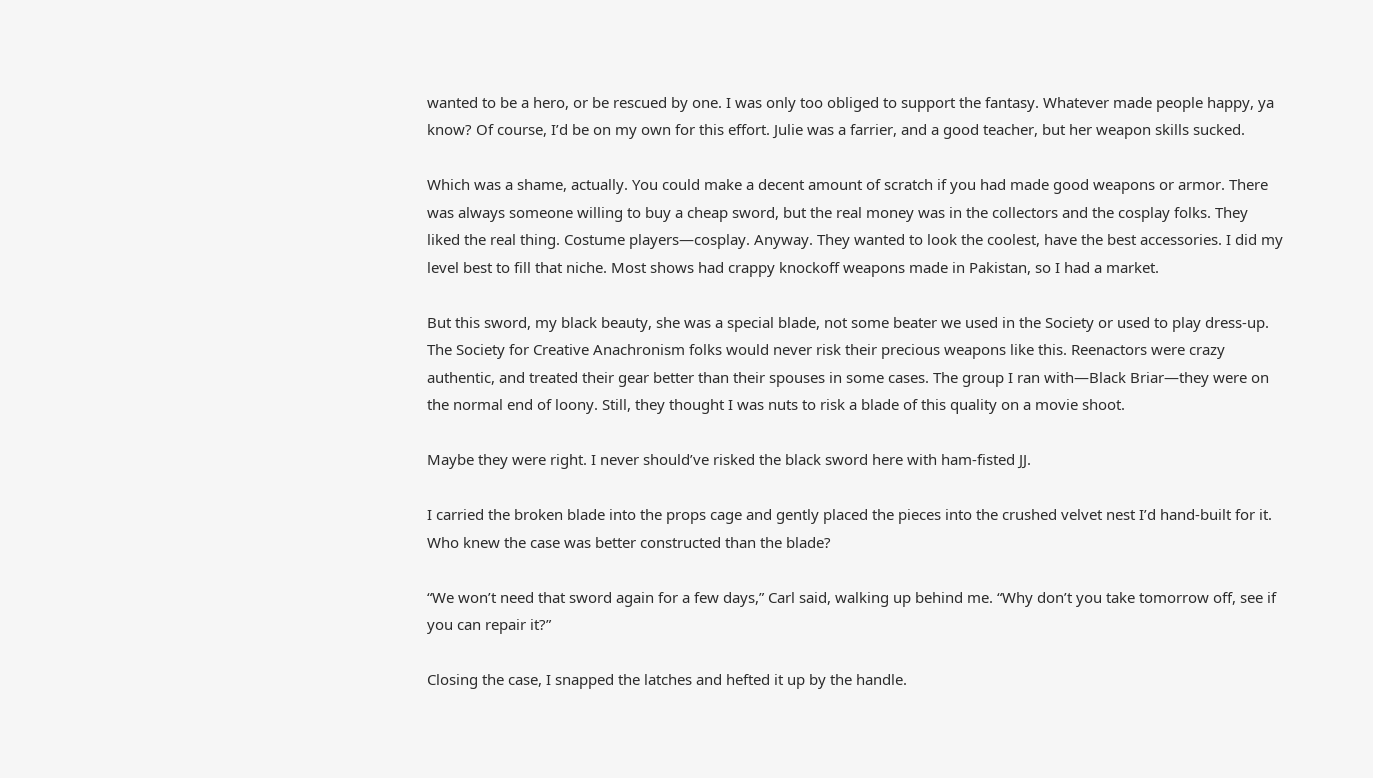wanted to be a hero, or be rescued by one. I was only too obliged to support the fantasy. Whatever made people happy, ya know? Of course, I’d be on my own for this effort. Julie was a farrier, and a good teacher, but her weapon skills sucked.

Which was a shame, actually. You could make a decent amount of scratch if you had made good weapons or armor. There was always someone willing to buy a cheap sword, but the real money was in the collectors and the cosplay folks. They liked the real thing. Costume players—cosplay. Anyway. They wanted to look the coolest, have the best accessories. I did my level best to fill that niche. Most shows had crappy knockoff weapons made in Pakistan, so I had a market.

But this sword, my black beauty, she was a special blade, not some beater we used in the Society or used to play dress-up. The Society for Creative Anachronism folks would never risk their precious weapons like this. Reenactors were crazy authentic, and treated their gear better than their spouses in some cases. The group I ran with—Black Briar—they were on the normal end of loony. Still, they thought I was nuts to risk a blade of this quality on a movie shoot.

Maybe they were right. I never should’ve risked the black sword here with ham-fisted JJ.

I carried the broken blade into the props cage and gently placed the pieces into the crushed velvet nest I’d hand-built for it. Who knew the case was better constructed than the blade?

“We won’t need that sword again for a few days,” Carl said, walking up behind me. “Why don’t you take tomorrow off, see if you can repair it?”

Closing the case, I snapped the latches and hefted it up by the handle.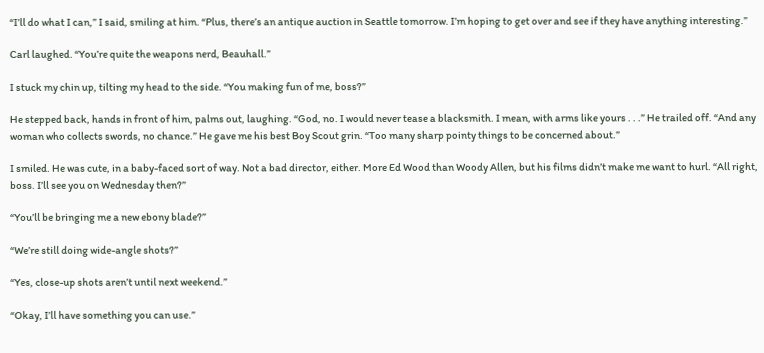“I’ll do what I can,” I said, smiling at him. “Plus, there’s an antique auction in Seattle tomorrow. I’m hoping to get over and see if they have anything interesting.”

Carl laughed. “You’re quite the weapons nerd, Beauhall.”

I stuck my chin up, tilting my head to the side. “You making fun of me, boss?”

He stepped back, hands in front of him, palms out, laughing. “God, no. I would never tease a blacksmith. I mean, with arms like yours . . .” He trailed off. “And any woman who collects swords, no chance.” He gave me his best Boy Scout grin. “Too many sharp pointy things to be concerned about.”

I smiled. He was cute, in a baby-faced sort of way. Not a bad director, either. More Ed Wood than Woody Allen, but his films didn’t make me want to hurl. “All right, boss. I’ll see you on Wednesday then?”

“You’ll be bringing me a new ebony blade?”

“We’re still doing wide-angle shots?”

“Yes, close-up shots aren’t until next weekend.”

“Okay, I’ll have something you can use.”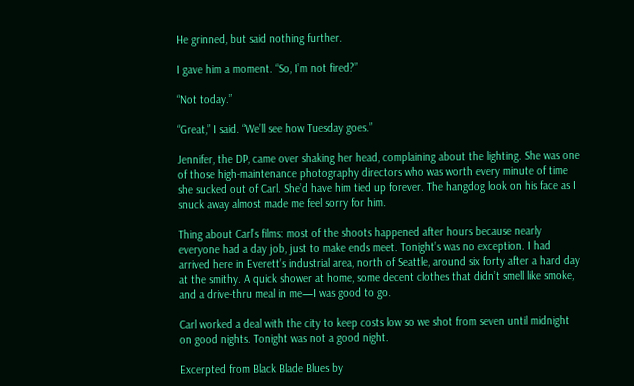He grinned, but said nothing further.

I gave him a moment. “So, I’m not fired?”

“Not today.”

“Great,” I said. “We’ll see how Tuesday goes.”

Jennifer, the DP, came over shaking her head, complaining about the lighting. She was one of those high-maintenance photography directors who was worth every minute of time she sucked out of Carl. She’d have him tied up forever. The hangdog look on his face as I snuck away almost made me feel sorry for him.

Thing about Carl’s films: most of the shoots happened after hours because nearly everyone had a day job, just to make ends meet. Tonight’s was no exception. I had arrived here in Everett’s industrial area, north of Seattle, around six forty after a hard day at the smithy. A quick shower at home, some decent clothes that didn’t smell like smoke, and a drive-thru meal in me—I was good to go.

Carl worked a deal with the city to keep costs low so we shot from seven until midnight on good nights. Tonight was not a good night.

Excerpted from Black Blade Blues by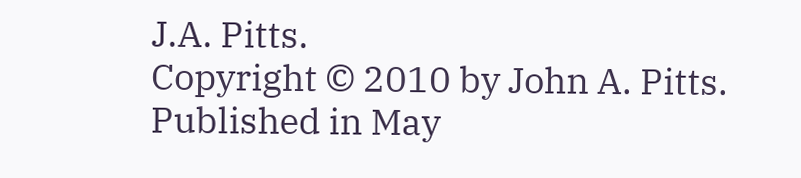J.A. Pitts.
Copyright © 2010 by John A. Pitts.
Published in May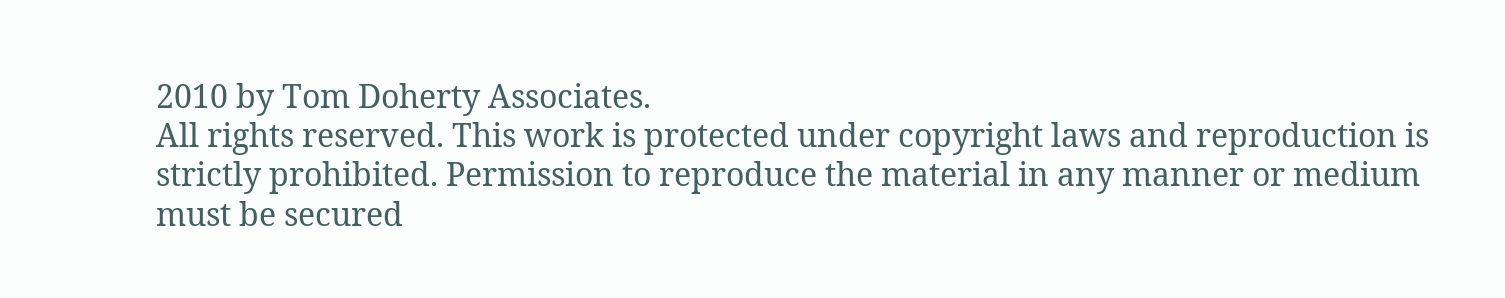2010 by Tom Doherty Associates.
All rights reserved. This work is protected under copyright laws and reproduction is strictly prohibited. Permission to reproduce the material in any manner or medium must be secured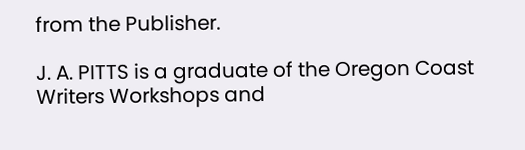from the Publisher.

J. A. PITTS is a graduate of the Oregon Coast Writers Workshops and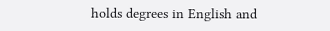holds degrees in English and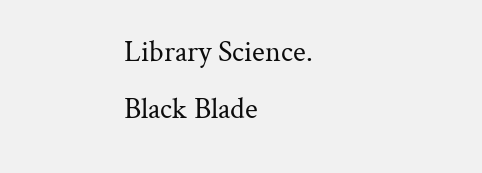Library Science. Black Blade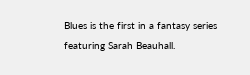Blues is the first in a fantasy series featuring Sarah Beauhall.